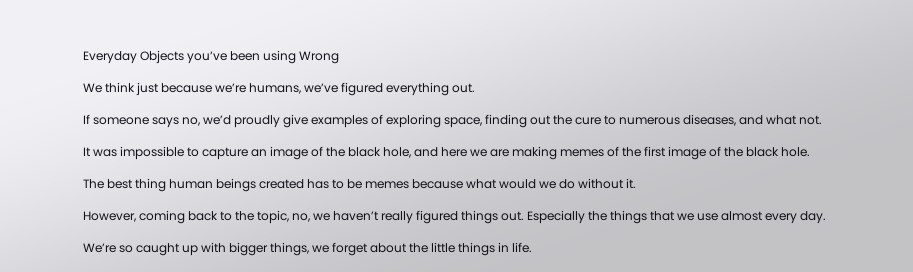Everyday Objects you’ve been using Wrong

We think just because we’re humans, we’ve figured everything out.

If someone says no, we’d proudly give examples of exploring space, finding out the cure to numerous diseases, and what not.

It was impossible to capture an image of the black hole, and here we are making memes of the first image of the black hole.

The best thing human beings created has to be memes because what would we do without it.

However, coming back to the topic, no, we haven’t really figured things out. Especially the things that we use almost every day.

We’re so caught up with bigger things, we forget about the little things in life.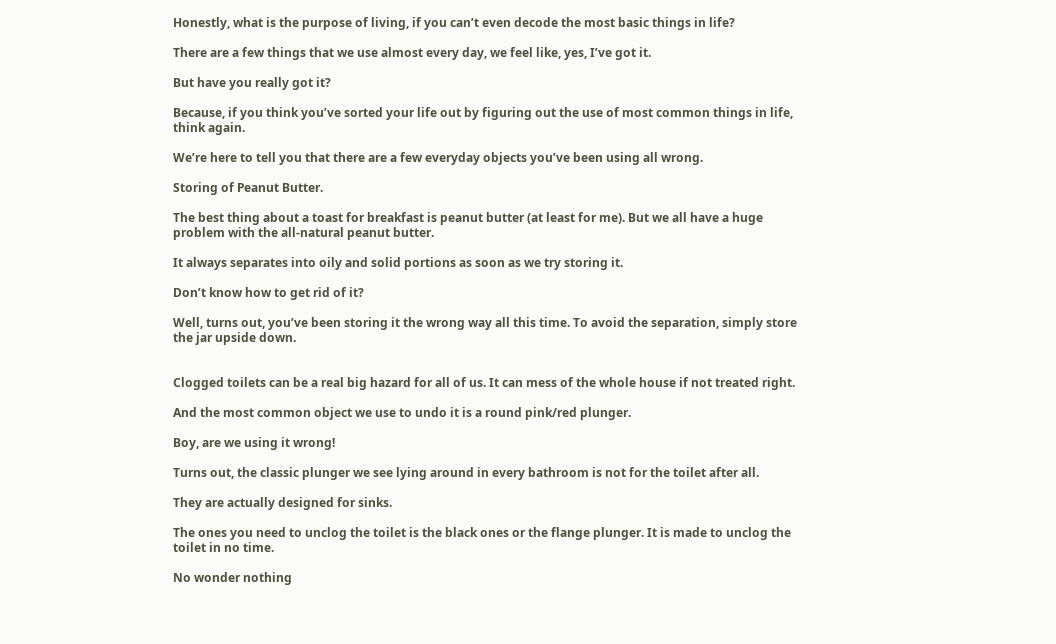Honestly, what is the purpose of living, if you can’t even decode the most basic things in life?

There are a few things that we use almost every day, we feel like, yes, I’ve got it.

But have you really got it?

Because, if you think you’ve sorted your life out by figuring out the use of most common things in life, think again.

We’re here to tell you that there are a few everyday objects you’ve been using all wrong.

Storing of Peanut Butter.

The best thing about a toast for breakfast is peanut butter (at least for me). But we all have a huge problem with the all-natural peanut butter.

It always separates into oily and solid portions as soon as we try storing it.

Don’t know how to get rid of it?

Well, turns out, you’ve been storing it the wrong way all this time. To avoid the separation, simply store the jar upside down.


Clogged toilets can be a real big hazard for all of us. It can mess of the whole house if not treated right.

And the most common object we use to undo it is a round pink/red plunger.

Boy, are we using it wrong!

Turns out, the classic plunger we see lying around in every bathroom is not for the toilet after all.

They are actually designed for sinks.

The ones you need to unclog the toilet is the black ones or the flange plunger. It is made to unclog the toilet in no time.

No wonder nothing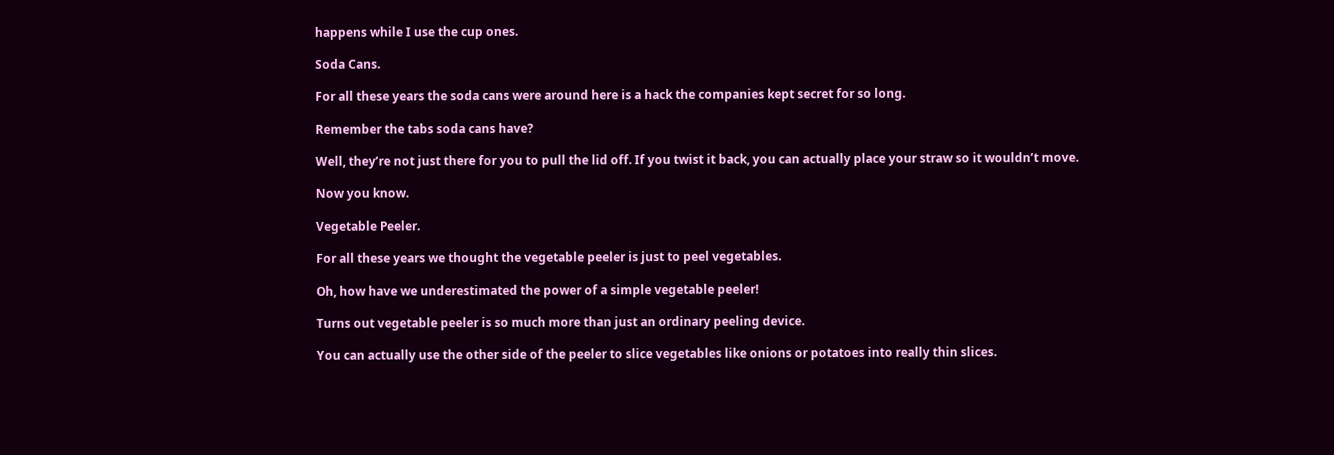happens while I use the cup ones.

Soda Cans.

For all these years the soda cans were around here is a hack the companies kept secret for so long.

Remember the tabs soda cans have?

Well, they’re not just there for you to pull the lid off. If you twist it back, you can actually place your straw so it wouldn’t move.

Now you know.

Vegetable Peeler.

For all these years we thought the vegetable peeler is just to peel vegetables.

Oh, how have we underestimated the power of a simple vegetable peeler!

Turns out vegetable peeler is so much more than just an ordinary peeling device.

You can actually use the other side of the peeler to slice vegetables like onions or potatoes into really thin slices.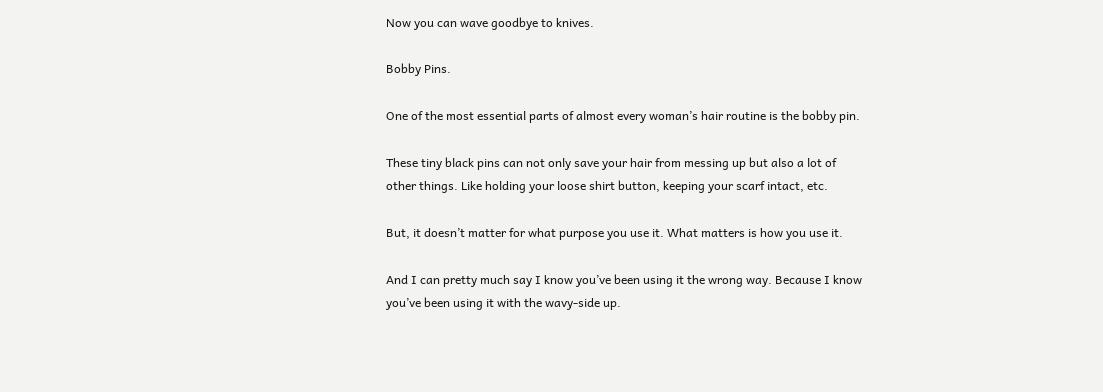Now you can wave goodbye to knives.

Bobby Pins.

One of the most essential parts of almost every woman’s hair routine is the bobby pin.

These tiny black pins can not only save your hair from messing up but also a lot of other things. Like holding your loose shirt button, keeping your scarf intact, etc.

But, it doesn’t matter for what purpose you use it. What matters is how you use it.

And I can pretty much say I know you’ve been using it the wrong way. Because I know you’ve been using it with the wavy-side up.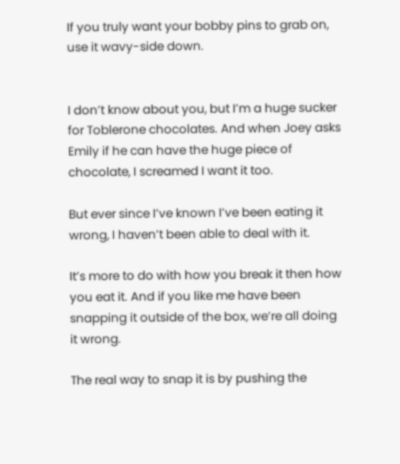If you truly want your bobby pins to grab on, use it wavy-side down.


I don’t know about you, but I’m a huge sucker for Toblerone chocolates. And when Joey asks Emily if he can have the huge piece of chocolate, I screamed I want it too.

But ever since I’ve known I’ve been eating it wrong, I haven’t been able to deal with it.

It’s more to do with how you break it then how you eat it. And if you like me have been snapping it outside of the box, we’re all doing it wrong.

The real way to snap it is by pushing the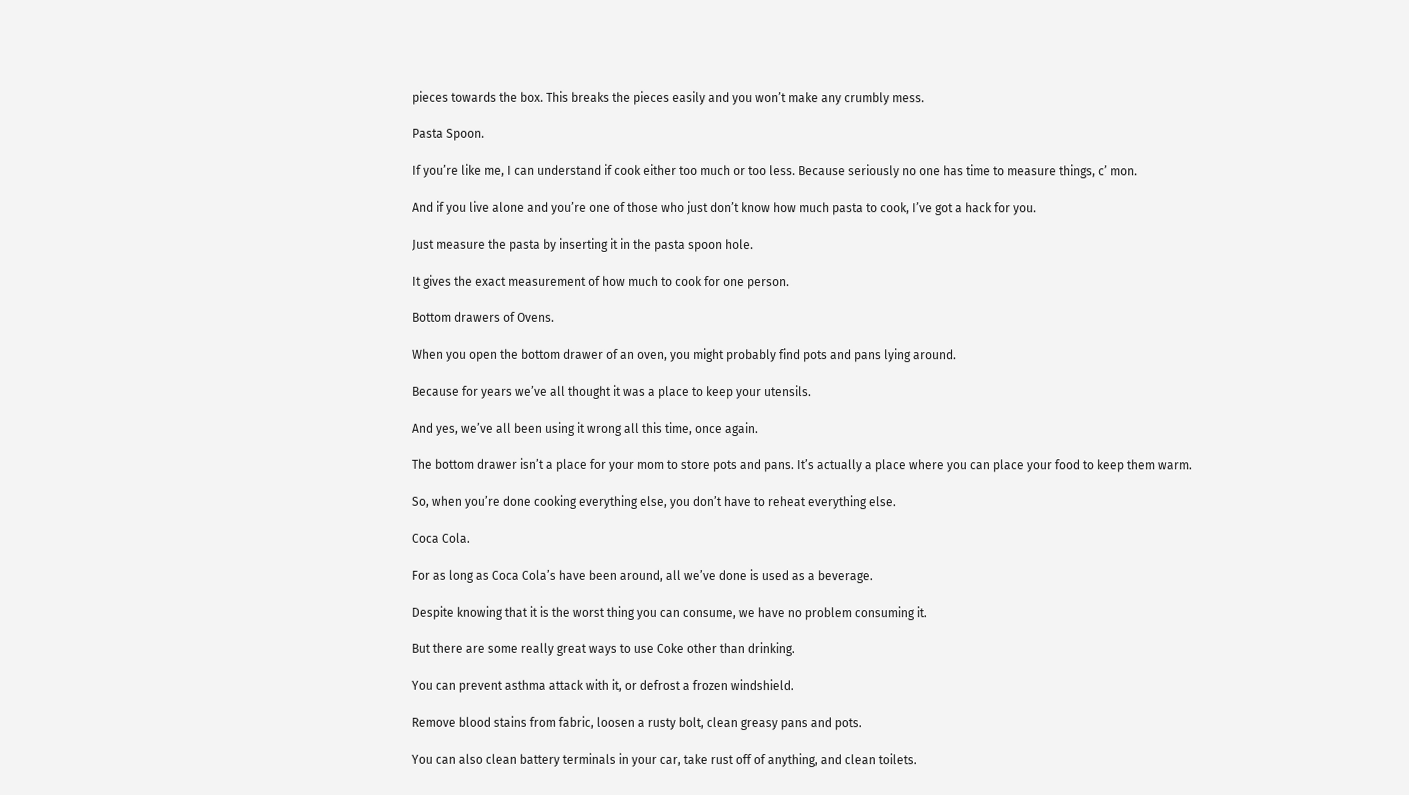pieces towards the box. This breaks the pieces easily and you won’t make any crumbly mess.

Pasta Spoon.

If you’re like me, I can understand if cook either too much or too less. Because seriously no one has time to measure things, c’ mon.

And if you live alone and you’re one of those who just don’t know how much pasta to cook, I’ve got a hack for you.

Just measure the pasta by inserting it in the pasta spoon hole.

It gives the exact measurement of how much to cook for one person.

Bottom drawers of Ovens.

When you open the bottom drawer of an oven, you might probably find pots and pans lying around.

Because for years we’ve all thought it was a place to keep your utensils.

And yes, we’ve all been using it wrong all this time, once again.

The bottom drawer isn’t a place for your mom to store pots and pans. It’s actually a place where you can place your food to keep them warm.

So, when you’re done cooking everything else, you don’t have to reheat everything else.

Coca Cola.

For as long as Coca Cola’s have been around, all we’ve done is used as a beverage.

Despite knowing that it is the worst thing you can consume, we have no problem consuming it.

But there are some really great ways to use Coke other than drinking.

You can prevent asthma attack with it, or defrost a frozen windshield.

Remove blood stains from fabric, loosen a rusty bolt, clean greasy pans and pots.

You can also clean battery terminals in your car, take rust off of anything, and clean toilets.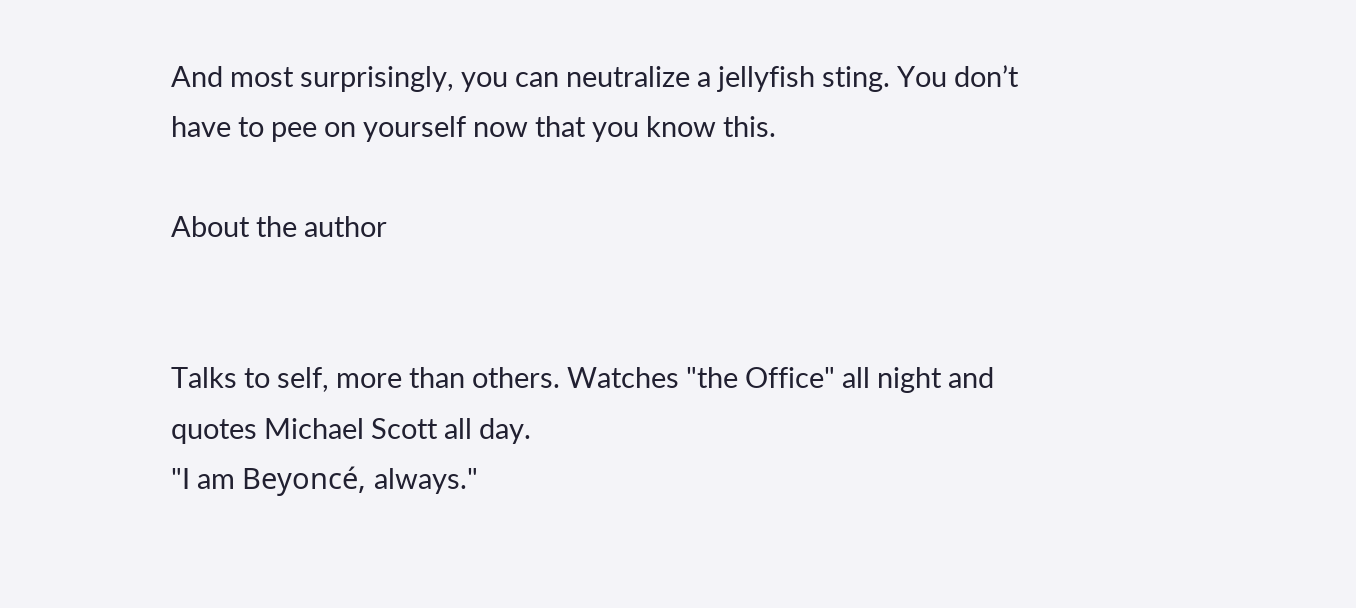And most surprisingly, you can neutralize a jellyfish sting. You don’t have to pee on yourself now that you know this.

About the author


Talks to self, more than others. Watches "the Office" all night and quotes Michael Scott all day.
"I am Beyoncé, always."